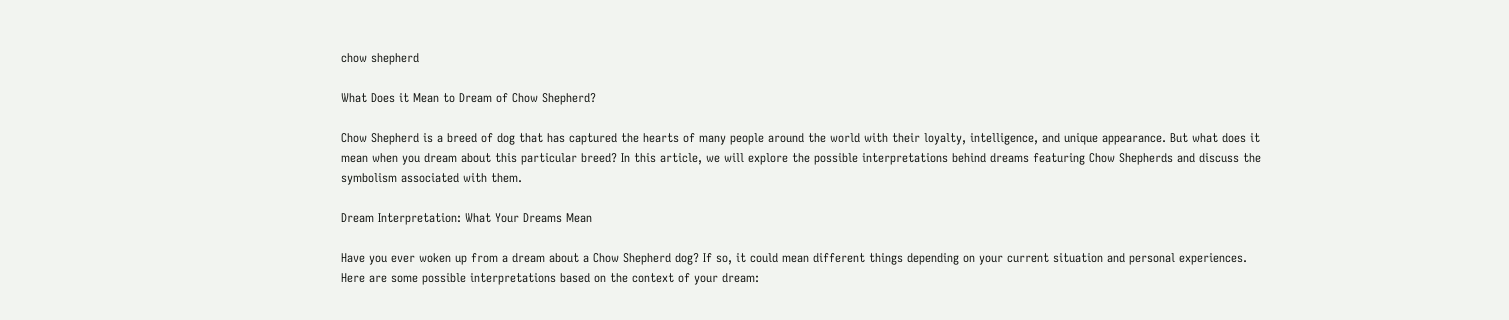chow shepherd

What Does it Mean to Dream of Chow Shepherd?

Chow Shepherd is a breed of dog that has captured the hearts of many people around the world with their loyalty, intelligence, and unique appearance. But what does it mean when you dream about this particular breed? In this article, we will explore the possible interpretations behind dreams featuring Chow Shepherds and discuss the symbolism associated with them.

Dream Interpretation: What Your Dreams Mean

Have you ever woken up from a dream about a Chow Shepherd dog? If so, it could mean different things depending on your current situation and personal experiences. Here are some possible interpretations based on the context of your dream: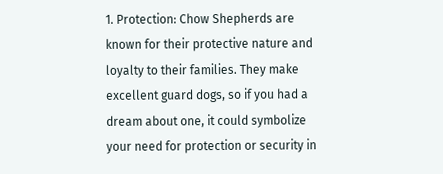1. Protection: Chow Shepherds are known for their protective nature and loyalty to their families. They make excellent guard dogs, so if you had a dream about one, it could symbolize your need for protection or security in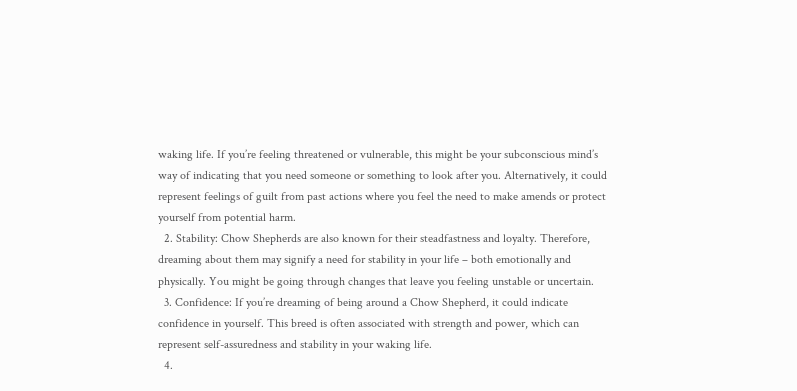waking life. If you’re feeling threatened or vulnerable, this might be your subconscious mind’s way of indicating that you need someone or something to look after you. Alternatively, it could represent feelings of guilt from past actions where you feel the need to make amends or protect yourself from potential harm.
  2. Stability: Chow Shepherds are also known for their steadfastness and loyalty. Therefore, dreaming about them may signify a need for stability in your life – both emotionally and physically. You might be going through changes that leave you feeling unstable or uncertain.
  3. Confidence: If you’re dreaming of being around a Chow Shepherd, it could indicate confidence in yourself. This breed is often associated with strength and power, which can represent self-assuredness and stability in your waking life.
  4.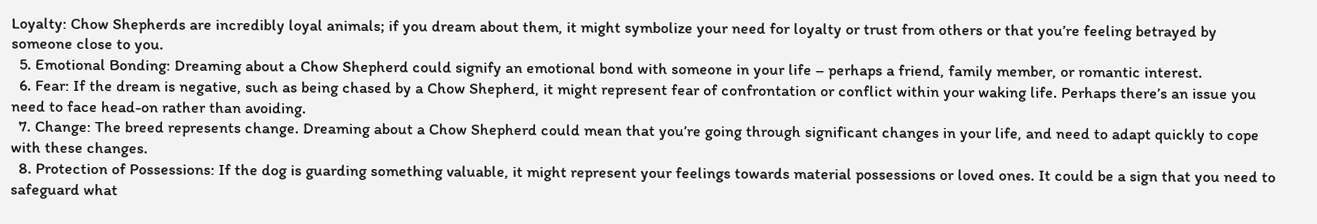Loyalty: Chow Shepherds are incredibly loyal animals; if you dream about them, it might symbolize your need for loyalty or trust from others or that you’re feeling betrayed by someone close to you.
  5. Emotional Bonding: Dreaming about a Chow Shepherd could signify an emotional bond with someone in your life – perhaps a friend, family member, or romantic interest.
  6. Fear: If the dream is negative, such as being chased by a Chow Shepherd, it might represent fear of confrontation or conflict within your waking life. Perhaps there’s an issue you need to face head-on rather than avoiding.
  7. Change: The breed represents change. Dreaming about a Chow Shepherd could mean that you’re going through significant changes in your life, and need to adapt quickly to cope with these changes.
  8. Protection of Possessions: If the dog is guarding something valuable, it might represent your feelings towards material possessions or loved ones. It could be a sign that you need to safeguard what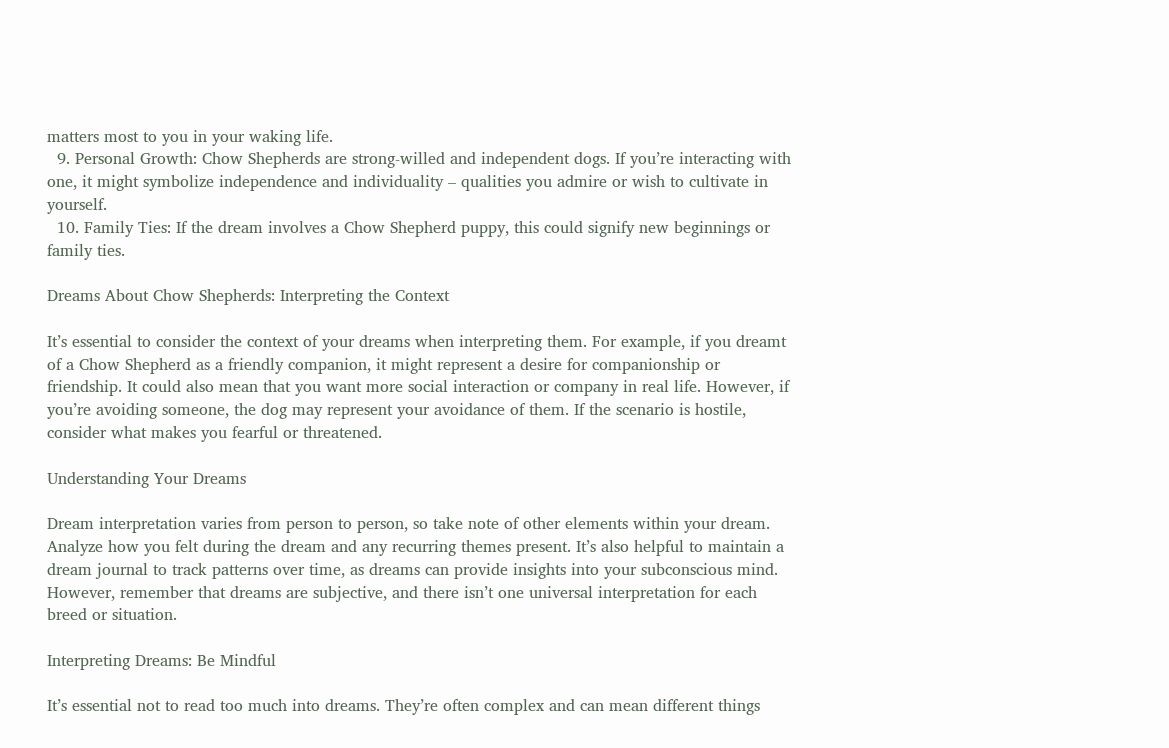matters most to you in your waking life.
  9. Personal Growth: Chow Shepherds are strong-willed and independent dogs. If you’re interacting with one, it might symbolize independence and individuality – qualities you admire or wish to cultivate in yourself.
  10. Family Ties: If the dream involves a Chow Shepherd puppy, this could signify new beginnings or family ties.

Dreams About Chow Shepherds: Interpreting the Context

It’s essential to consider the context of your dreams when interpreting them. For example, if you dreamt of a Chow Shepherd as a friendly companion, it might represent a desire for companionship or friendship. It could also mean that you want more social interaction or company in real life. However, if you’re avoiding someone, the dog may represent your avoidance of them. If the scenario is hostile, consider what makes you fearful or threatened.

Understanding Your Dreams

Dream interpretation varies from person to person, so take note of other elements within your dream. Analyze how you felt during the dream and any recurring themes present. It’s also helpful to maintain a dream journal to track patterns over time, as dreams can provide insights into your subconscious mind. However, remember that dreams are subjective, and there isn’t one universal interpretation for each breed or situation.

Interpreting Dreams: Be Mindful

It’s essential not to read too much into dreams. They’re often complex and can mean different things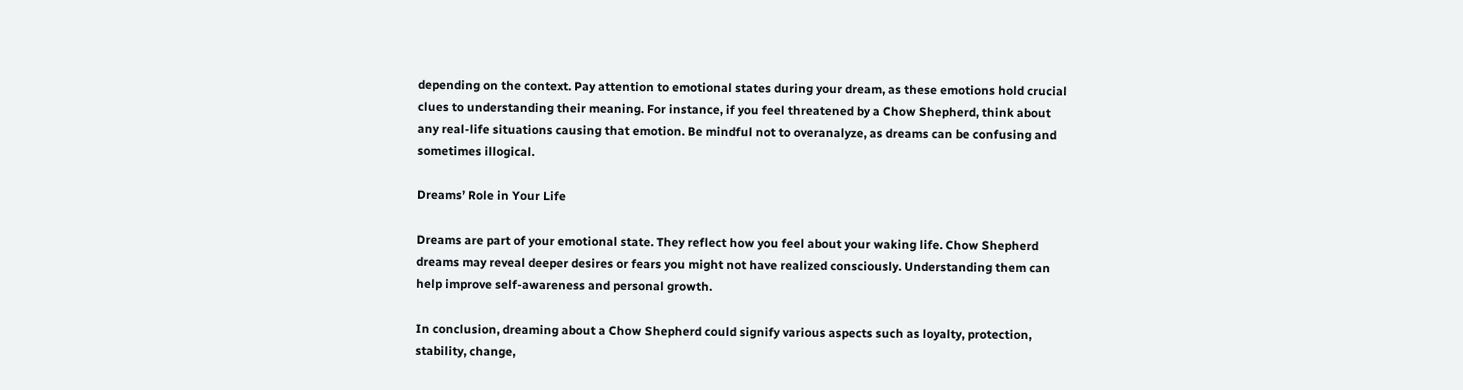depending on the context. Pay attention to emotional states during your dream, as these emotions hold crucial clues to understanding their meaning. For instance, if you feel threatened by a Chow Shepherd, think about any real-life situations causing that emotion. Be mindful not to overanalyze, as dreams can be confusing and sometimes illogical.

Dreams’ Role in Your Life

Dreams are part of your emotional state. They reflect how you feel about your waking life. Chow Shepherd dreams may reveal deeper desires or fears you might not have realized consciously. Understanding them can help improve self-awareness and personal growth.

In conclusion, dreaming about a Chow Shepherd could signify various aspects such as loyalty, protection, stability, change,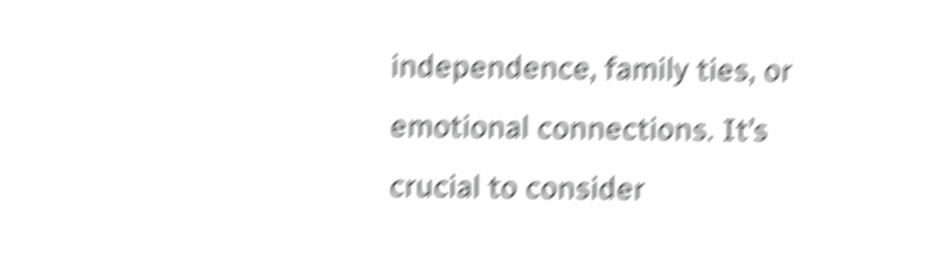independence, family ties, or emotional connections. It’s crucial to consider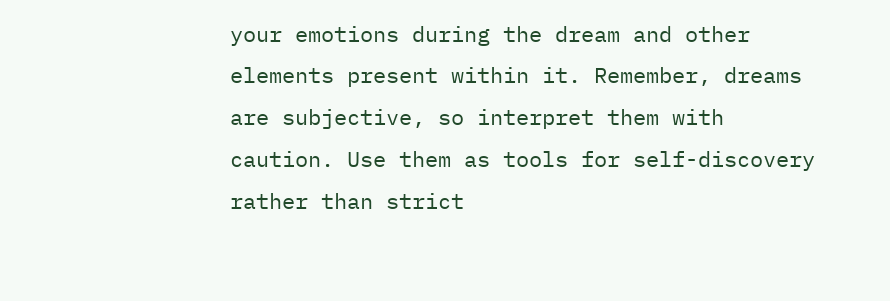your emotions during the dream and other elements present within it. Remember, dreams are subjective, so interpret them with caution. Use them as tools for self-discovery rather than strict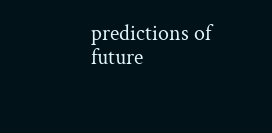predictions of future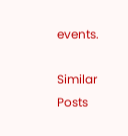events.

Similar Posts